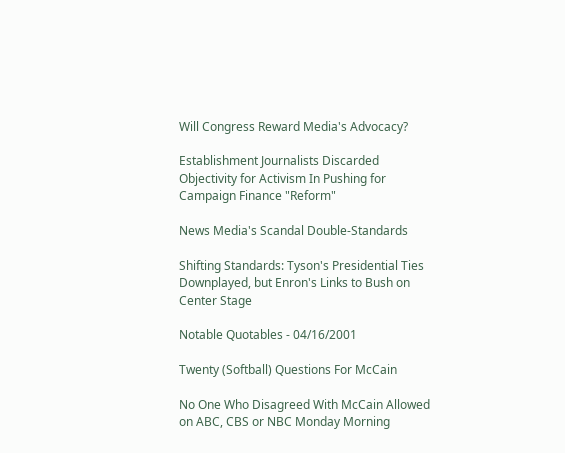Will Congress Reward Media's Advocacy?

Establishment Journalists Discarded Objectivity for Activism In Pushing for Campaign Finance "Reform"

News Media's Scandal Double-Standards

Shifting Standards: Tyson's Presidential Ties Downplayed, but Enron's Links to Bush on Center Stage

Notable Quotables - 04/16/2001

Twenty (Softball) Questions For McCain

No One Who Disagreed With McCain Allowed on ABC, CBS or NBC Monday Morning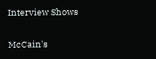Interview Shows

McCain's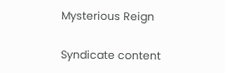Mysterious Reign

Syndicate content